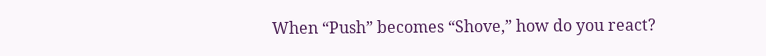When “Push” becomes “Shove,” how do you react?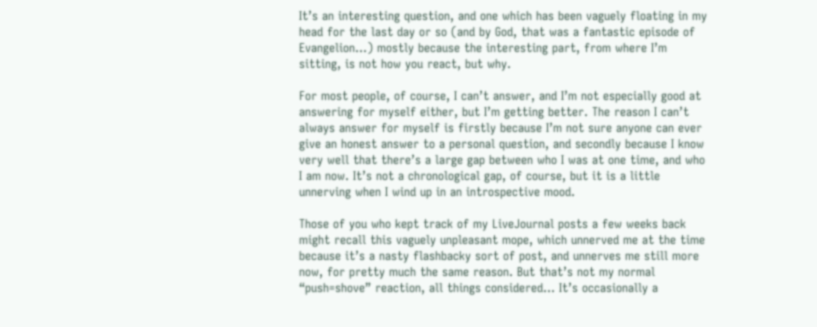It’s an interesting question, and one which has been vaguely floating in my head for the last day or so (and by God, that was a fantastic episode of Evangelion…) mostly because the interesting part, from where I’m sitting, is not how you react, but why.

For most people, of course, I can’t answer, and I’m not especially good at answering for myself either, but I’m getting better. The reason I can’t always answer for myself is firstly because I’m not sure anyone can ever give an honest answer to a personal question, and secondly because I know very well that there’s a large gap between who I was at one time, and who I am now. It’s not a chronological gap, of course, but it is a little unnerving when I wind up in an introspective mood.

Those of you who kept track of my LiveJournal posts a few weeks back might recall this vaguely unpleasant mope, which unnerved me at the time because it’s a nasty flashbacky sort of post, and unnerves me still more now, for pretty much the same reason. But that’s not my normal “push=shove” reaction, all things considered… It’s occasionally a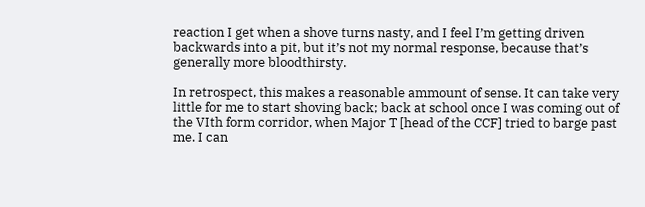reaction I get when a shove turns nasty, and I feel I’m getting driven backwards into a pit, but it’s not my normal response, because that’s generally more bloodthirsty.

In retrospect, this makes a reasonable ammount of sense. It can take very little for me to start shoving back; back at school once I was coming out of the VIth form corridor, when Major T [head of the CCF] tried to barge past me. I can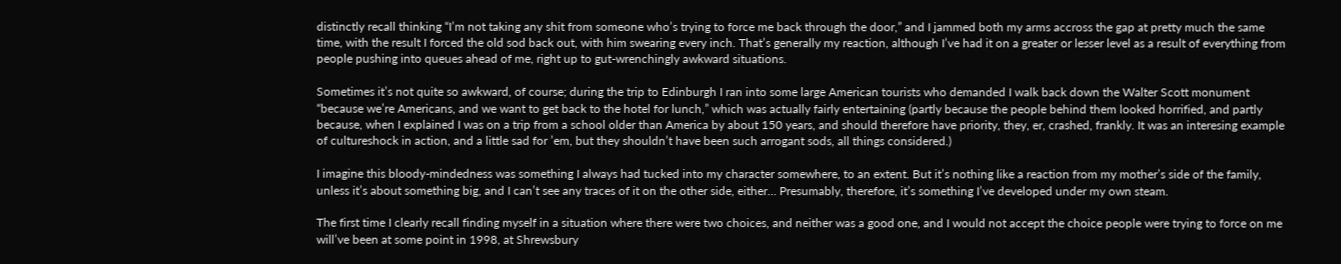distinctly recall thinking “I’m not taking any shit from someone who’s trying to force me back through the door,” and I jammed both my arms accross the gap at pretty much the same time, with the result I forced the old sod back out, with him swearing every inch. That’s generally my reaction, although I’ve had it on a greater or lesser level as a result of everything from people pushing into queues ahead of me, right up to gut-wrenchingly awkward situations.

Sometimes it’s not quite so awkward, of course; during the trip to Edinburgh I ran into some large American tourists who demanded I walk back down the Walter Scott monument “because we’re Americans, and we want to get back to the hotel for lunch,” which was actually fairly entertaining (partly because the people behind them looked horrified, and partly because, when I explained I was on a trip from a school older than America by about 150 years, and should therefore have priority, they, er, crashed, frankly. It was an interesing example of cultureshock in action, and a little sad for ’em, but they shouldn’t have been such arrogant sods, all things considered.)

I imagine this bloody-mindedness was something I always had tucked into my character somewhere, to an extent. But it’s nothing like a reaction from my mother’s side of the family, unless it’s about something big, and I can’t see any traces of it on the other side, either… Presumably, therefore, it’s something I’ve developed under my own steam.

The first time I clearly recall finding myself in a situation where there were two choices, and neither was a good one, and I would not accept the choice people were trying to force on me will’ve been at some point in 1998, at Shrewsbury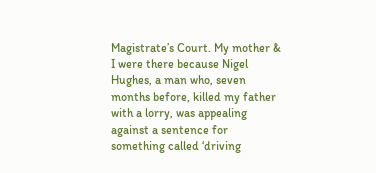Magistrate’s Court. My mother & I were there because Nigel Hughes, a man who, seven months before, killed my father with a lorry, was appealing against a sentence for something called ‘driving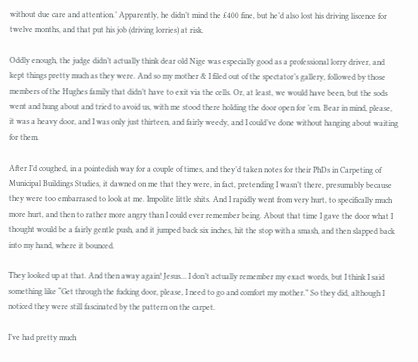without due care and attention.’ Apparently, he didn’t mind the £400 fine, but he’d also lost his driving liscence for twelve months, and that put his job (driving lorries) at risk.

Oddly enough, the judge didn’t actually think dear old Nige was especially good as a professional lorry driver, and kept things pretty much as they were. And so my mother & I filed out of the spectator’s gallery, followed by those members of the Hughes family that didn’t have to exit via the cells. Or, at least, we would have been, but the sods went and hung about and tried to avoid us, with me stood there holding the door open for ’em. Bear in mind, please, it was a heavy door, and I was only just thirteen, and fairly weedy, and I could’ve done without hanging about waiting for them.

After I’d coughed, in a pointedish way for a couple of times, and they’d taken notes for their PhDs in Carpeting of Municipal Buildings Studies, it dawned on me that they were, in fact, pretending I wasn’t there, presumably because they were too embarrased to look at me. Impolite little shits. And I rapidly went from very hurt, to specifically much more hurt, and then to rather more angry than I could ever remember being. About that time I gave the door what I thought would be a fairly gentle push, and it jumped back six inches, hit the stop with a smash, and then slapped back into my hand, where it bounced.

They looked up at that. And then away again! Jesus… I don’t actually remember my exact words, but I think I said something like “Get through the fucking door, please, I need to go and comfort my mother.” So they did, although I noticed they were still fascinated by the pattern on the carpet.

I’ve had pretty much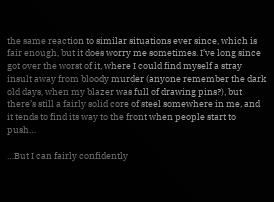the same reaction to similar situations ever since, which is fair enough, but it does worry me sometimes. I’ve long since got over the worst of it, where I could find myself a stray insult away from bloody murder (anyone remember the dark old days, when my blazer was full of drawing pins?), but there’s still a fairly solid core of steel somewhere in me, and it tends to find its way to the front when people start to push…

…But I can fairly confidently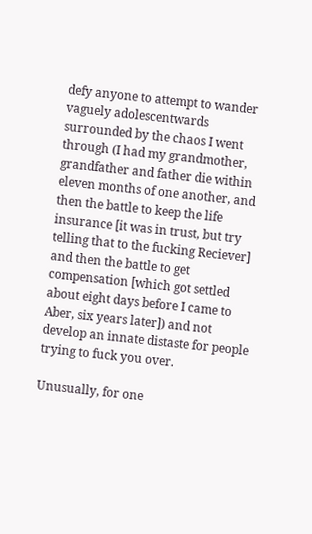defy anyone to attempt to wander vaguely adolescentwards surrounded by the chaos I went through (I had my grandmother, grandfather and father die within eleven months of one another, and then the battle to keep the life insurance [it was in trust, but try telling that to the fucking Reciever] and then the battle to get compensation [which got settled about eight days before I came to Aber, six years later]) and not develop an innate distaste for people trying to fuck you over.

Unusually, for one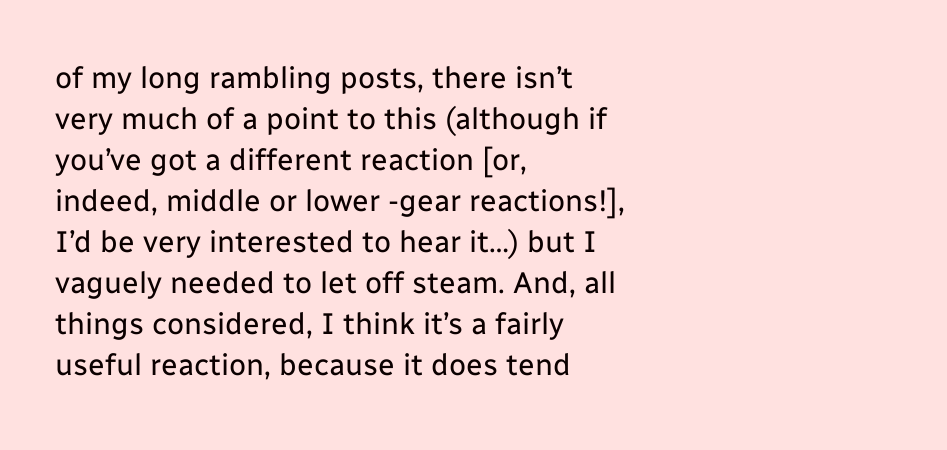of my long rambling posts, there isn’t very much of a point to this (although if you’ve got a different reaction [or, indeed, middle or lower -gear reactions!], I’d be very interested to hear it…) but I vaguely needed to let off steam. And, all things considered, I think it’s a fairly useful reaction, because it does tend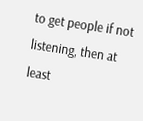to get people if not listening, then at least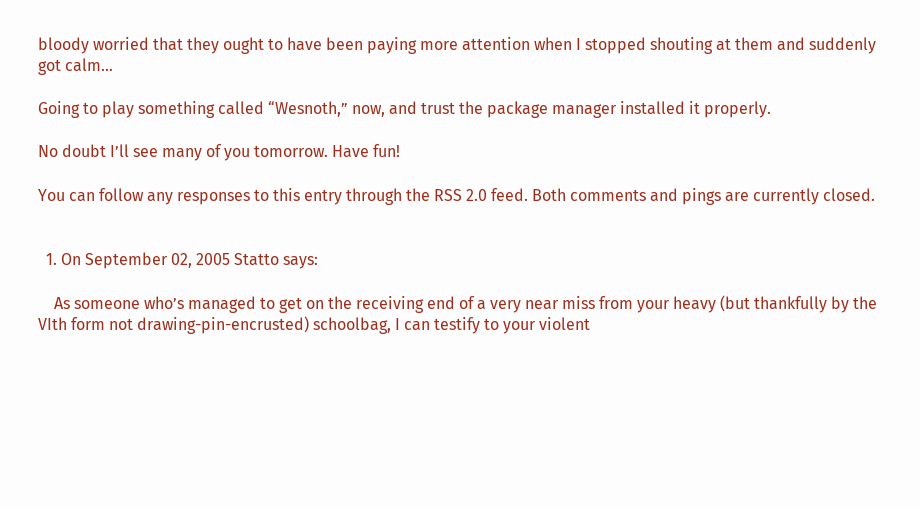bloody worried that they ought to have been paying more attention when I stopped shouting at them and suddenly got calm…

Going to play something called “Wesnoth,” now, and trust the package manager installed it properly.

No doubt I’ll see many of you tomorrow. Have fun!

You can follow any responses to this entry through the RSS 2.0 feed. Both comments and pings are currently closed.


  1. On September 02, 2005 Statto says:

    As someone who’s managed to get on the receiving end of a very near miss from your heavy (but thankfully by the VIth form not drawing-pin-encrusted) schoolbag, I can testify to your violent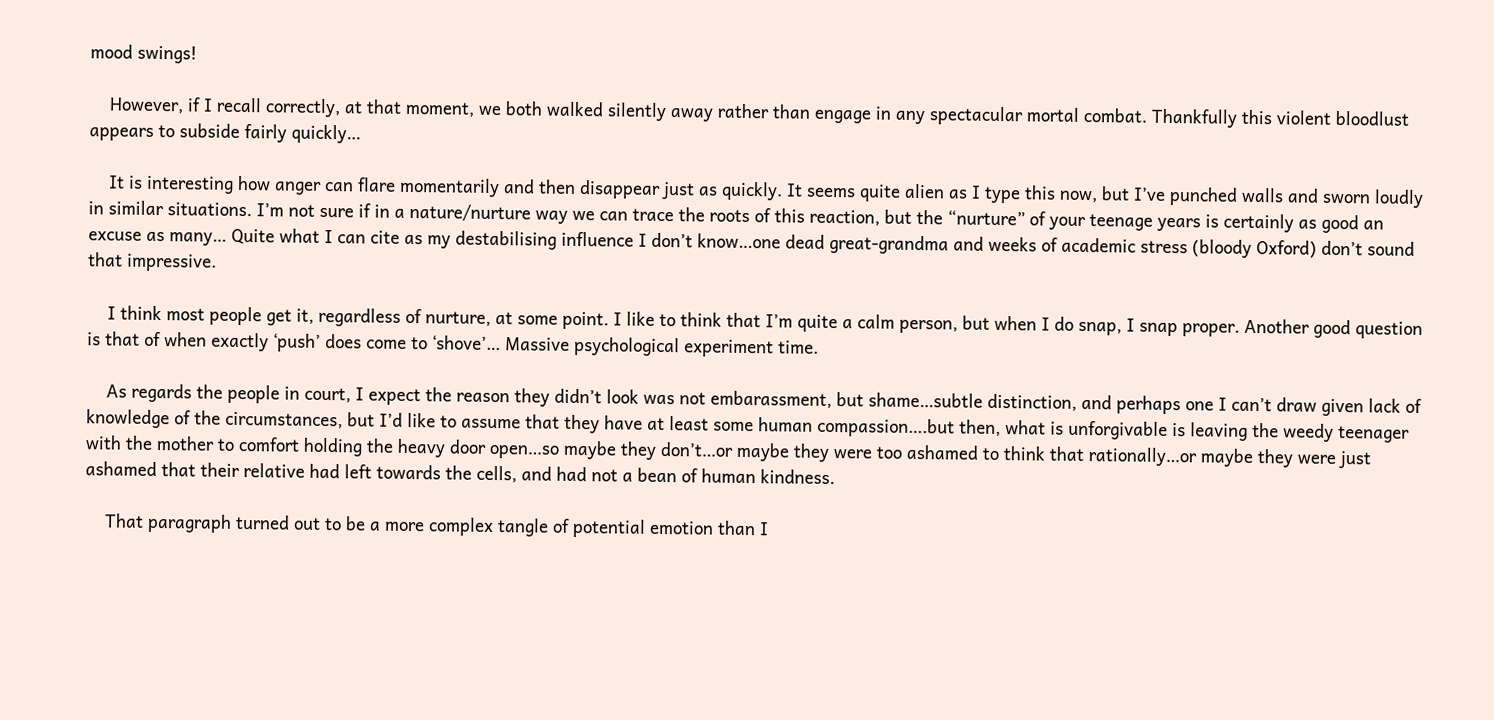mood swings!

    However, if I recall correctly, at that moment, we both walked silently away rather than engage in any spectacular mortal combat. Thankfully this violent bloodlust appears to subside fairly quickly…

    It is interesting how anger can flare momentarily and then disappear just as quickly. It seems quite alien as I type this now, but I’ve punched walls and sworn loudly in similar situations. I’m not sure if in a nature/nurture way we can trace the roots of this reaction, but the “nurture” of your teenage years is certainly as good an excuse as many… Quite what I can cite as my destabilising influence I don’t know…one dead great-grandma and weeks of academic stress (bloody Oxford) don’t sound that impressive.

    I think most people get it, regardless of nurture, at some point. I like to think that I’m quite a calm person, but when I do snap, I snap proper. Another good question is that of when exactly ‘push’ does come to ‘shove’… Massive psychological experiment time.

    As regards the people in court, I expect the reason they didn’t look was not embarassment, but shame…subtle distinction, and perhaps one I can’t draw given lack of knowledge of the circumstances, but I’d like to assume that they have at least some human compassion….but then, what is unforgivable is leaving the weedy teenager with the mother to comfort holding the heavy door open…so maybe they don’t…or maybe they were too ashamed to think that rationally…or maybe they were just ashamed that their relative had left towards the cells, and had not a bean of human kindness.

    That paragraph turned out to be a more complex tangle of potential emotion than I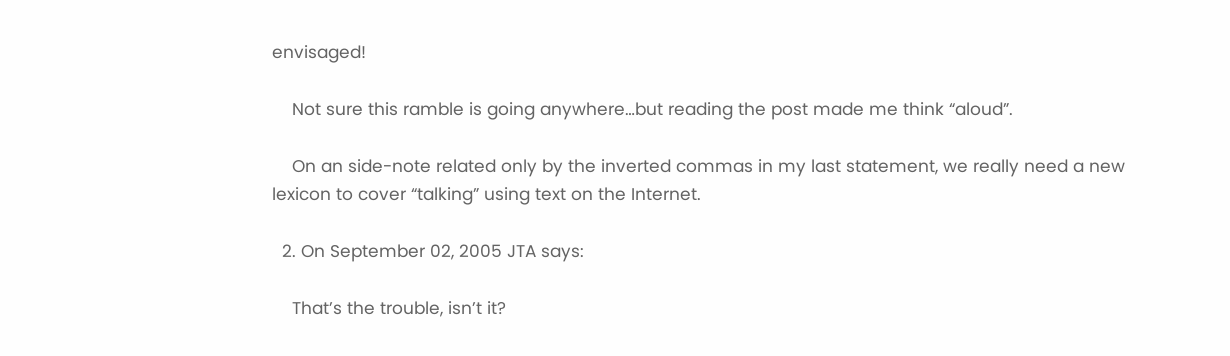envisaged!

    Not sure this ramble is going anywhere…but reading the post made me think “aloud”.

    On an side-note related only by the inverted commas in my last statement, we really need a new lexicon to cover “talking” using text on the Internet.

  2. On September 02, 2005 JTA says:

    That’s the trouble, isn’t it?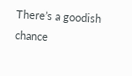There’s a goodish chance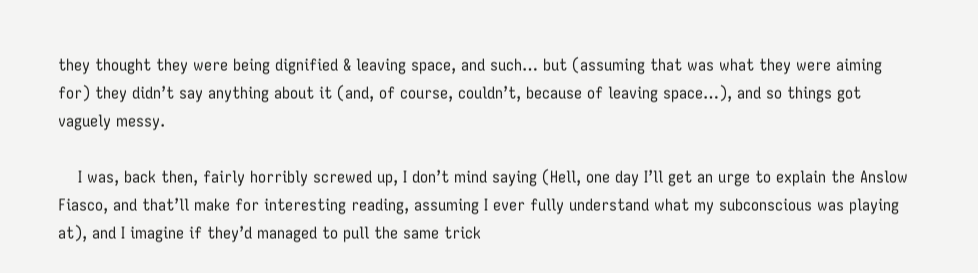they thought they were being dignified & leaving space, and such… but (assuming that was what they were aiming for) they didn’t say anything about it (and, of course, couldn’t, because of leaving space…), and so things got vaguely messy.

    I was, back then, fairly horribly screwed up, I don’t mind saying (Hell, one day I’ll get an urge to explain the Anslow Fiasco, and that’ll make for interesting reading, assuming I ever fully understand what my subconscious was playing at), and I imagine if they’d managed to pull the same trick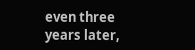even three years later,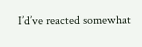I’d’ve reacted somewhat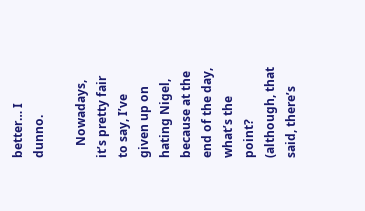better… I dunno.

    Nowadays, it’s pretty fair to say, I’ve given up on hating Nigel, because at the end of the day, what’s the point? (although, that said, there’s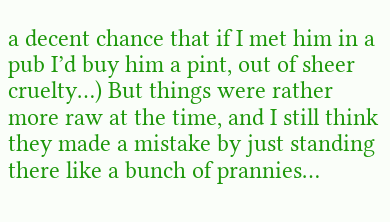a decent chance that if I met him in a pub I’d buy him a pint, out of sheer cruelty…) But things were rather more raw at the time, and I still think they made a mistake by just standing there like a bunch of prannies…